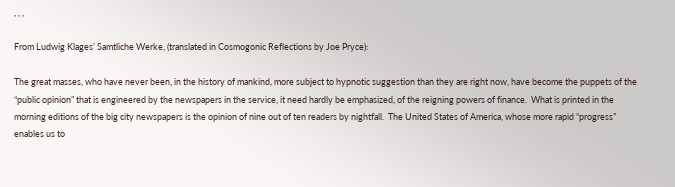, , ,

From Ludwig Klages’ Samtliche Werke, (translated in Cosmogonic Reflections by Joe Pryce):

The great masses, who have never been, in the history of mankind, more subject to hypnotic suggestion than they are right now, have become the puppets of the “public opinion” that is engineered by the newspapers in the service, it need hardly be emphasized, of the reigning powers of finance.  What is printed in the morning editions of the big city newspapers is the opinion of nine out of ten readers by nightfall.  The United States of America, whose more rapid “progress” enables us to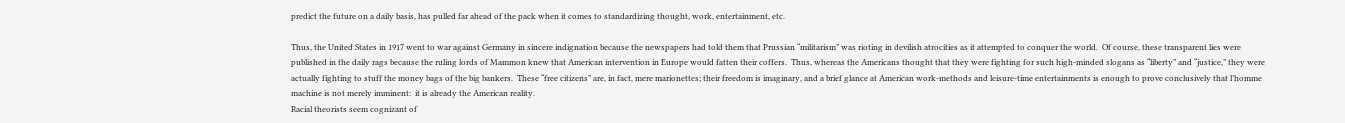predict the future on a daily basis, has pulled far ahead of the pack when it comes to standardizing thought, work, entertainment, etc.

Thus, the United States in 1917 went to war against Germany in sincere indignation because the newspapers had told them that Prussian “militarism” was rioting in devilish atrocities as it attempted to conquer the world.  Of course, these transparent lies were published in the daily rags because the ruling lords of Mammon knew that American intervention in Europe would fatten their coffers.  Thus, whereas the Americans thought that they were fighting for such high-minded slogans as “liberty” and “justice,” they were actually fighting to stuff the money bags of the big bankers.  These “free citizens” are, in fact, mere marionettes; their freedom is imaginary, and a brief glance at American work-methods and leisure-time entertainments is enough to prove conclusively that l’homme machine is not merely imminent:  it is already the American reality.
Racial theorists seem cognizant of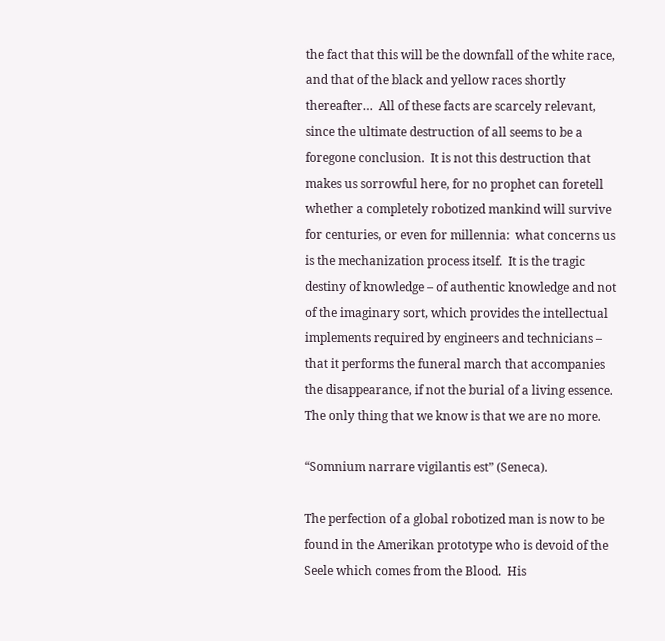the fact that this will be the downfall of the white race, and that of the black and yellow races shortly thereafter…  All of these facts are scarcely relevant, since the ultimate destruction of all seems to be a foregone conclusion.  It is not this destruction that makes us sorrowful here, for no prophet can foretell whether a completely robotized mankind will survive for centuries, or even for millennia:  what concerns us is the mechanization process itself.  It is the tragic destiny of knowledge – of authentic knowledge and not of the imaginary sort, which provides the intellectual implements required by engineers and technicians – that it performs the funeral march that accompanies the disappearance, if not the burial of a living essence.  The only thing that we know is that we are no more.

“Somnium narrare vigilantis est” (Seneca).

The perfection of a global robotized man is now to be found in the Amerikan prototype who is devoid of the Seele which comes from the Blood.  His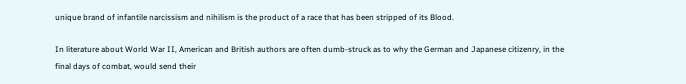unique brand of infantile narcissism and nihilism is the product of a race that has been stripped of its Blood.

In literature about World War II, American and British authors are often dumb-struck as to why the German and Japanese citizenry, in the final days of combat, would send their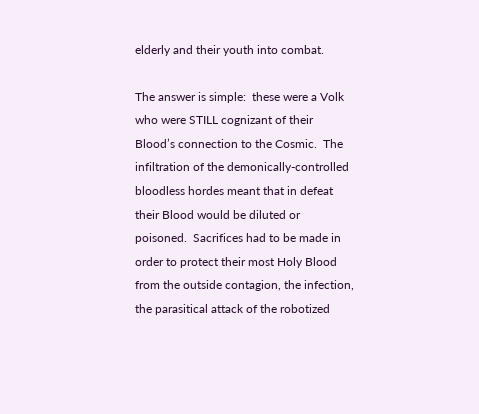elderly and their youth into combat.

The answer is simple:  these were a Volk who were STILL cognizant of their Blood’s connection to the Cosmic.  The infiltration of the demonically-controlled bloodless hordes meant that in defeat their Blood would be diluted or poisoned.  Sacrifices had to be made in order to protect their most Holy Blood from the outside contagion, the infection, the parasitical attack of the robotized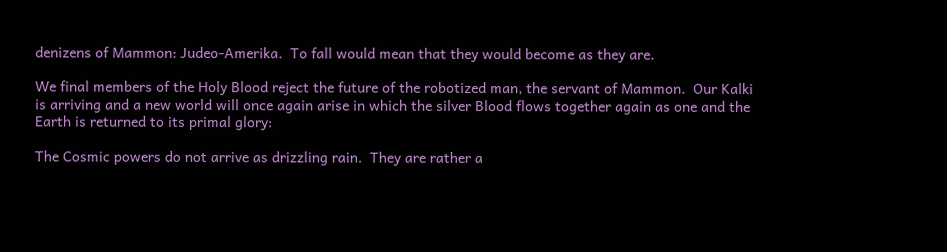denizens of Mammon: Judeo-Amerika.  To fall would mean that they would become as they are.

We final members of the Holy Blood reject the future of the robotized man, the servant of Mammon.  Our Kalki is arriving and a new world will once again arise in which the silver Blood flows together again as one and the Earth is returned to its primal glory:

The Cosmic powers do not arrive as drizzling rain.  They are rather a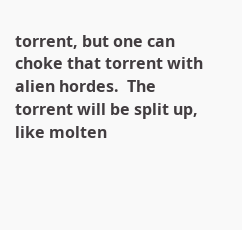torrent, but one can choke that torrent with alien hordes.  The torrent will be split up, like molten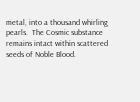metal, into a thousand whirling pearls.  The Cosmic substance remains intact within scattered seeds of Noble Blood.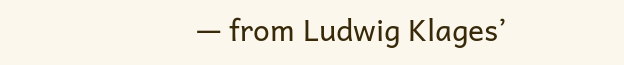— from Ludwig Klages’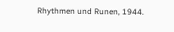Rhythmen und Runen, 1944.